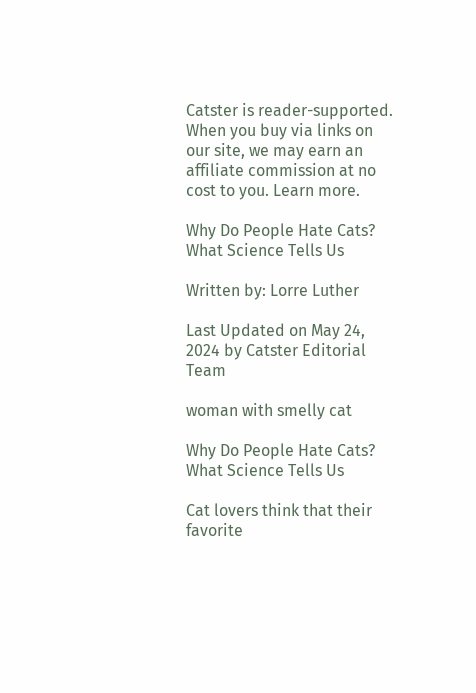Catster is reader-supported. When you buy via links on our site, we may earn an affiliate commission at no cost to you. Learn more.

Why Do People Hate Cats? What Science Tells Us

Written by: Lorre Luther

Last Updated on May 24, 2024 by Catster Editorial Team

woman with smelly cat

Why Do People Hate Cats? What Science Tells Us

Cat lovers think that their favorite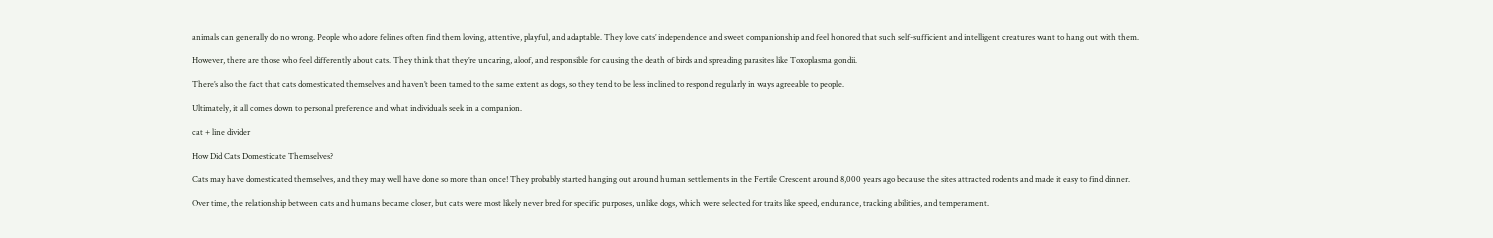animals can generally do no wrong. People who adore felines often find them loving, attentive, playful, and adaptable. They love cats’ independence and sweet companionship and feel honored that such self-sufficient and intelligent creatures want to hang out with them.

However, there are those who feel differently about cats. They think that they’re uncaring, aloof, and responsible for causing the death of birds and spreading parasites like Toxoplasma gondii.

There’s also the fact that cats domesticated themselves and haven’t been tamed to the same extent as dogs, so they tend to be less inclined to respond regularly in ways agreeable to people.

Ultimately, it all comes down to personal preference and what individuals seek in a companion.

cat + line divider

How Did Cats Domesticate Themselves?

Cats may have domesticated themselves, and they may well have done so more than once! They probably started hanging out around human settlements in the Fertile Crescent around 8,000 years ago because the sites attracted rodents and made it easy to find dinner.

Over time, the relationship between cats and humans became closer, but cats were most likely never bred for specific purposes, unlike dogs, which were selected for traits like speed, endurance, tracking abilities, and temperament.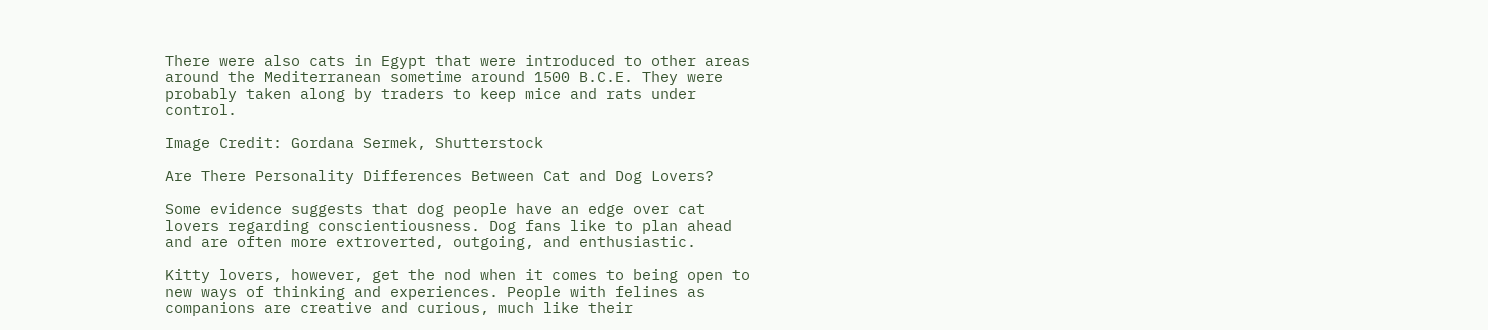There were also cats in Egypt that were introduced to other areas around the Mediterranean sometime around 1500 B.C.E. They were probably taken along by traders to keep mice and rats under control.

Image Credit: Gordana Sermek, Shutterstock

Are There Personality Differences Between Cat and Dog Lovers?

Some evidence suggests that dog people have an edge over cat lovers regarding conscientiousness. Dog fans like to plan ahead and are often more extroverted, outgoing, and enthusiastic.

Kitty lovers, however, get the nod when it comes to being open to new ways of thinking and experiences. People with felines as companions are creative and curious, much like their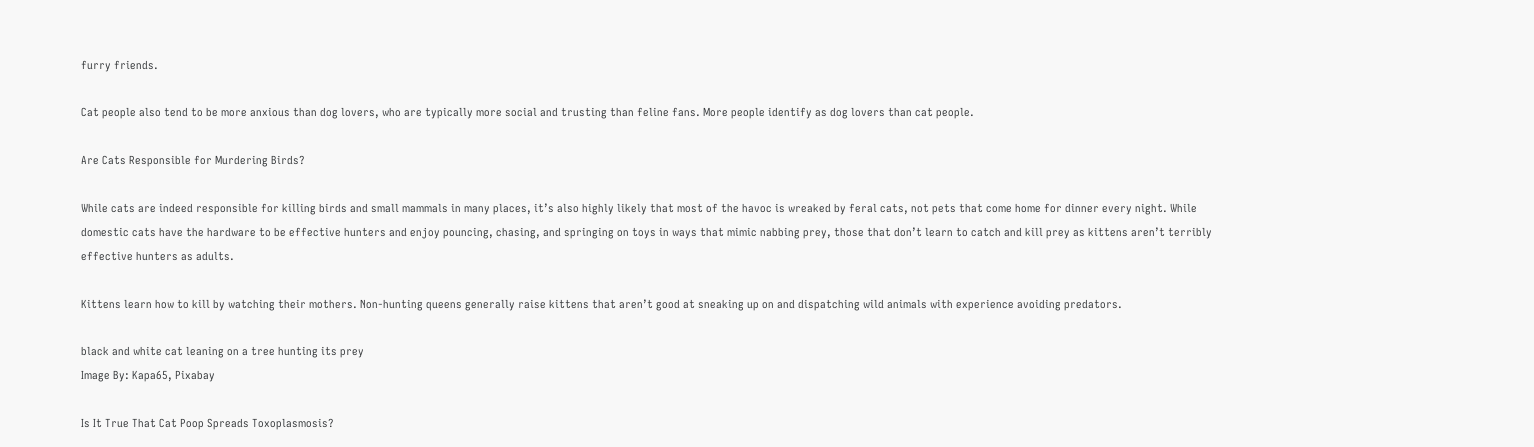furry friends.

Cat people also tend to be more anxious than dog lovers, who are typically more social and trusting than feline fans. More people identify as dog lovers than cat people.

Are Cats Responsible for Murdering Birds?

While cats are indeed responsible for killing birds and small mammals in many places, it’s also highly likely that most of the havoc is wreaked by feral cats, not pets that come home for dinner every night. While domestic cats have the hardware to be effective hunters and enjoy pouncing, chasing, and springing on toys in ways that mimic nabbing prey, those that don’t learn to catch and kill prey as kittens aren’t terribly effective hunters as adults.

Kittens learn how to kill by watching their mothers. Non-hunting queens generally raise kittens that aren’t good at sneaking up on and dispatching wild animals with experience avoiding predators.

black and white cat leaning on a tree hunting its prey
Image By: Kapa65, Pixabay

Is It True That Cat Poop Spreads Toxoplasmosis?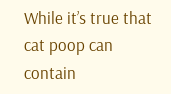While it’s true that cat poop can contain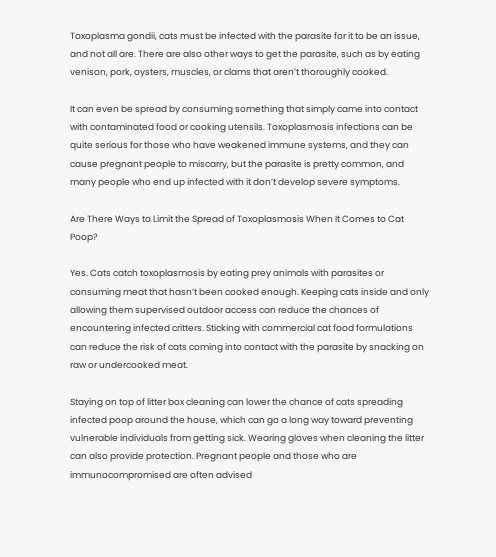Toxoplasma gondii, cats must be infected with the parasite for it to be an issue, and not all are. There are also other ways to get the parasite, such as by eating venison, pork, oysters, muscles, or clams that aren’t thoroughly cooked.

It can even be spread by consuming something that simply came into contact with contaminated food or cooking utensils. Toxoplasmosis infections can be quite serious for those who have weakened immune systems, and they can cause pregnant people to miscarry, but the parasite is pretty common, and many people who end up infected with it don’t develop severe symptoms.

Are There Ways to Limit the Spread of Toxoplasmosis When It Comes to Cat Poop?

Yes. Cats catch toxoplasmosis by eating prey animals with parasites or consuming meat that hasn’t been cooked enough. Keeping cats inside and only allowing them supervised outdoor access can reduce the chances of encountering infected critters. Sticking with commercial cat food formulations can reduce the risk of cats coming into contact with the parasite by snacking on raw or undercooked meat.

Staying on top of litter box cleaning can lower the chance of cats spreading infected poop around the house, which can go a long way toward preventing vulnerable individuals from getting sick. Wearing gloves when cleaning the litter can also provide protection. Pregnant people and those who are immunocompromised are often advised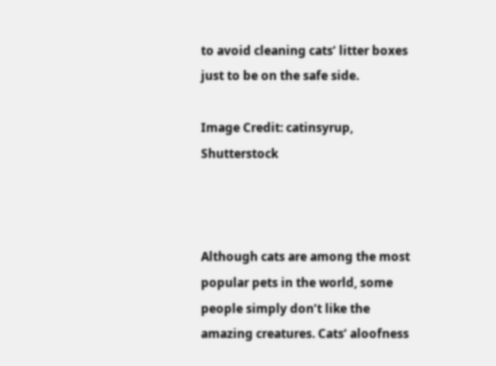to avoid cleaning cats’ litter boxes just to be on the safe side.

Image Credit: catinsyrup, Shutterstock



Although cats are among the most popular pets in the world, some people simply don’t like the amazing creatures. Cats’ aloofness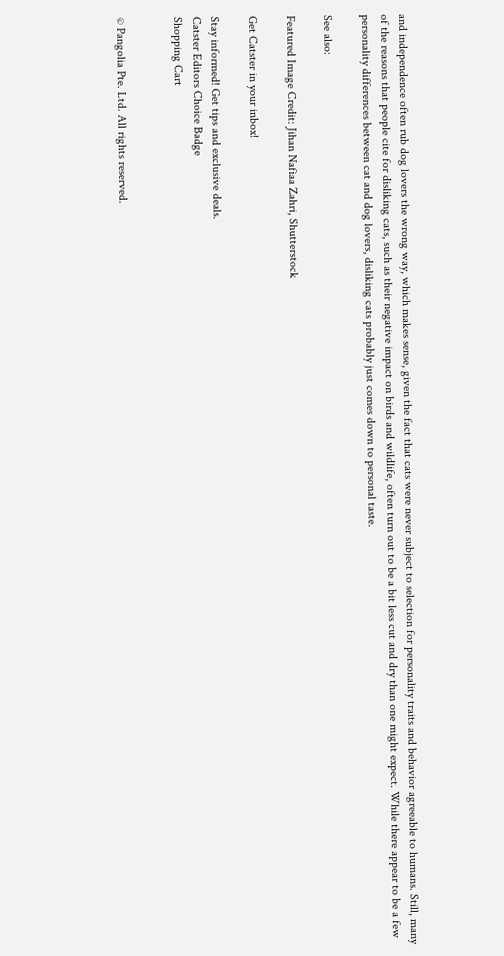and independence often rub dog lovers the wrong way, which makes sense, given the fact that cats were never subject to selection for personality traits and behavior agreeable to humans. Still, many of the reasons that people cite for disliking cats, such as their negative impact on birds and wildlife, often turn out to be a bit less cut and dry than one might expect. While there appear to be a few personality differences between cat and dog lovers, disliking cats probably just comes down to personal taste.

See also:

Featured Image Credit: Jihan Nafiaa Zahri, Shutterstock

Get Catster in your inbox!

Stay informed! Get tips and exclusive deals.
Catster Editors Choice Badge
Shopping Cart


© Pangolia Pte. Ltd. All rights reserved.